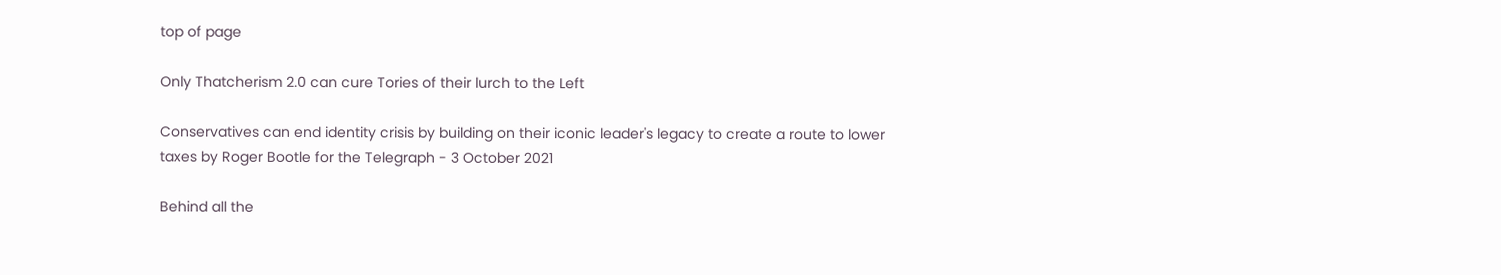top of page

Only Thatcherism 2.0 can cure Tories of their lurch to the Left

Conservatives can end identity crisis by building on their iconic leader's legacy to create a route to lower taxes by Roger Bootle for the Telegraph - 3 October 2021

Behind all the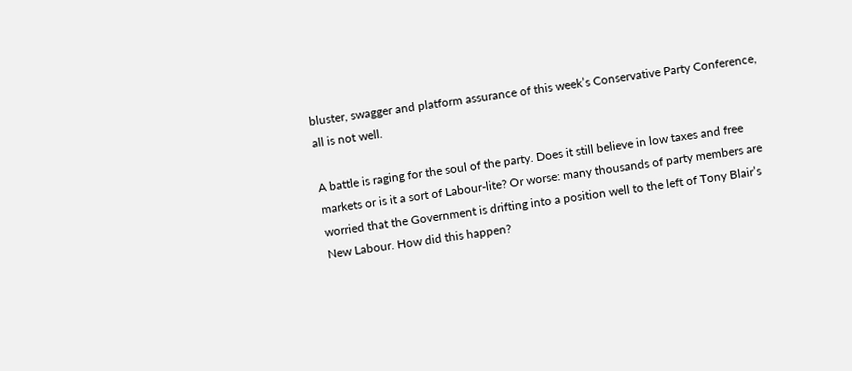bluster, swagger and platform assurance of this week’s Conservative Party Conference, all is not well.

A battle is raging for the soul of the party. Does it still believe in low taxes and free markets or is it a sort of Labour-lite? Or worse: many thousands of party members are worried that the Government is drifting into a position well to the left of Tony Blair’s New Labour. How did this happen?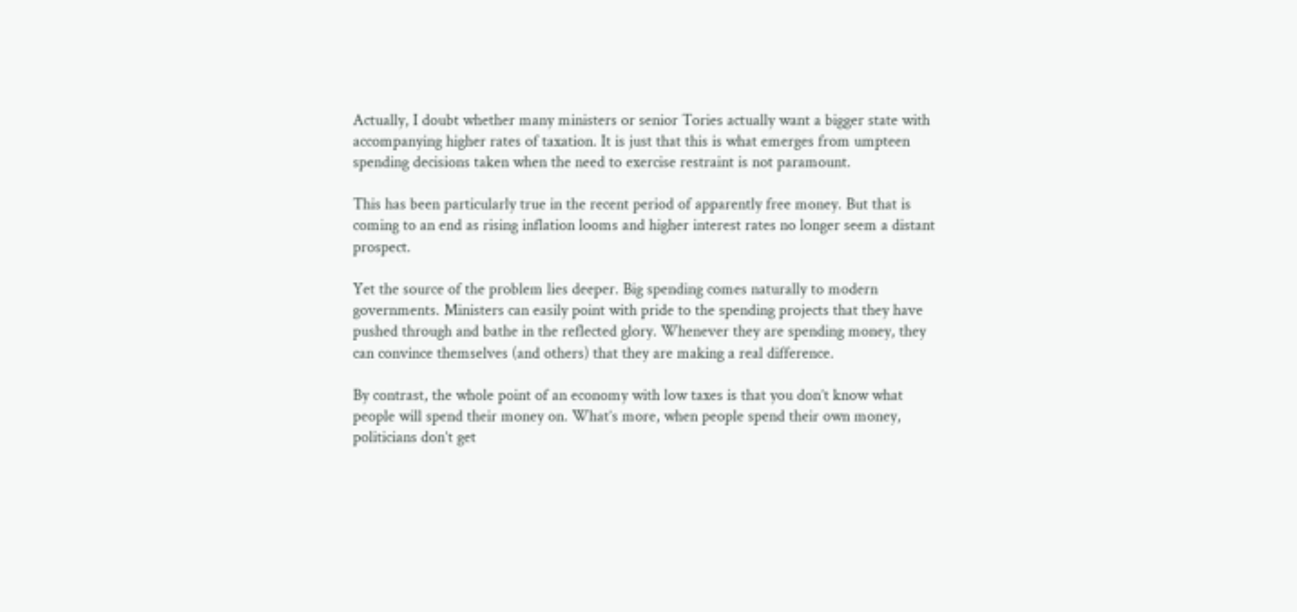Actually, I doubt whether many ministers or senior Tories actually want a bigger state with accompanying higher rates of taxation. It is just that this is what emerges from umpteen spending decisions taken when the need to exercise restraint is not paramount.

This has been particularly true in the recent period of apparently free money. But that is coming to an end as rising inflation looms and higher interest rates no longer seem a distant prospect.

Yet the source of the problem lies deeper. Big spending comes naturally to modern governments. Ministers can easily point with pride to the spending projects that they have pushed through and bathe in the reflected glory. Whenever they are spending money, they can convince themselves (and others) that they are making a real difference.

By contrast, the whole point of an economy with low taxes is that you don’t know what people will spend their money on. What’s more, when people spend their own money, politicians don’t get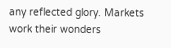any reflected glory. Markets work their wonders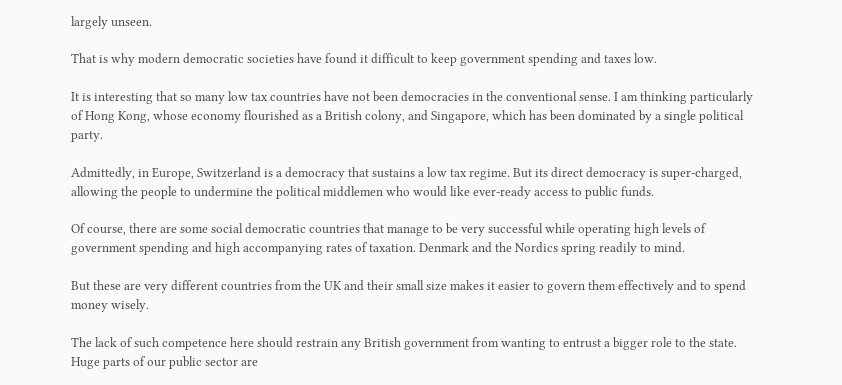largely unseen.

That is why modern democratic societies have found it difficult to keep government spending and taxes low.

It is interesting that so many low tax countries have not been democracies in the conventional sense. I am thinking particularly of Hong Kong, whose economy flourished as a British colony, and Singapore, which has been dominated by a single political party.

Admittedly, in Europe, Switzerland is a democracy that sustains a low tax regime. But its direct democracy is super-charged, allowing the people to undermine the political middlemen who would like ever-ready access to public funds.

Of course, there are some social democratic countries that manage to be very successful while operating high levels of government spending and high accompanying rates of taxation. Denmark and the Nordics spring readily to mind.

But these are very different countries from the UK and their small size makes it easier to govern them effectively and to spend money wisely.

The lack of such competence here should restrain any British government from wanting to entrust a bigger role to the state. Huge parts of our public sector are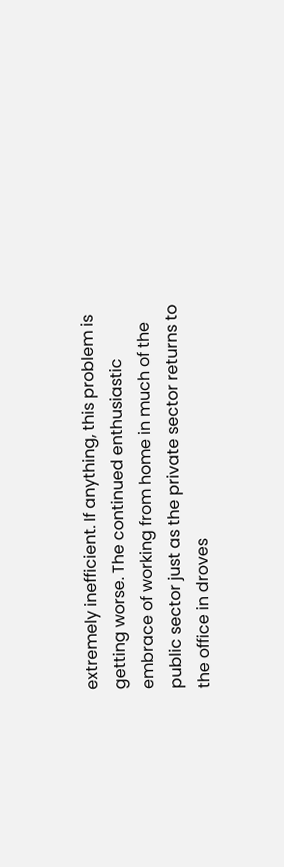extremely inefficient. If anything, this problem is getting worse. The continued enthusiastic embrace of working from home in much of the public sector just as the private sector returns to the office in droves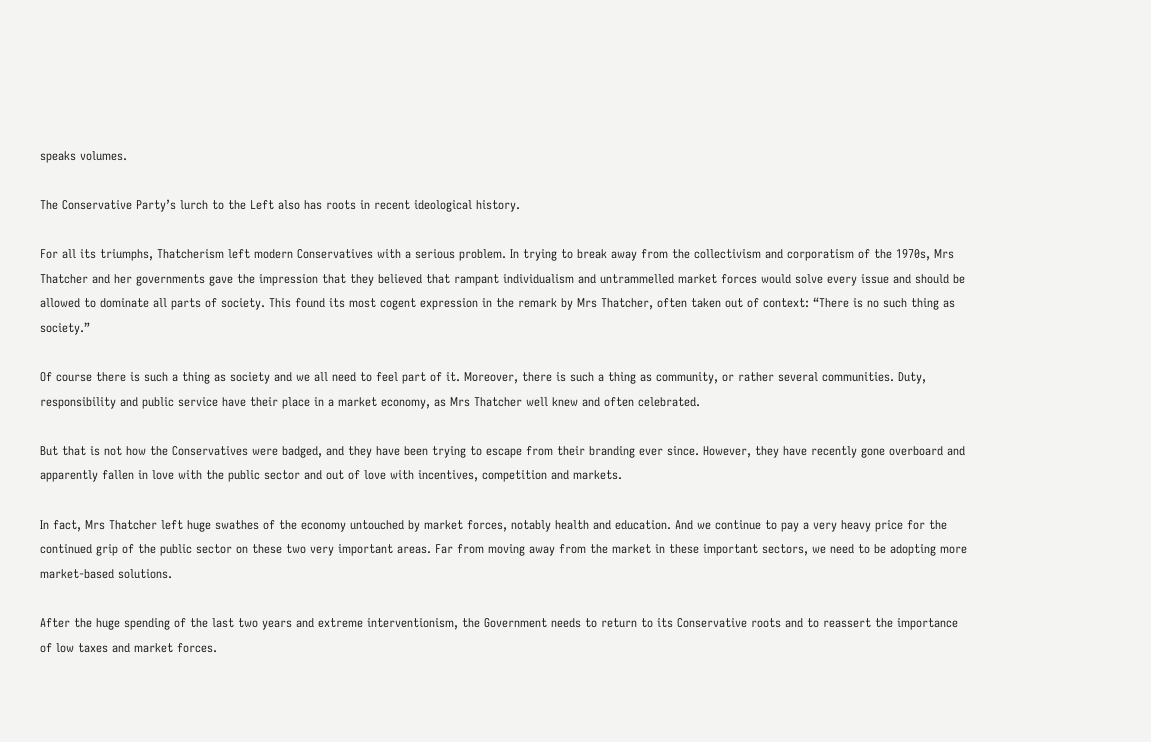speaks volumes.

The Conservative Party’s lurch to the Left also has roots in recent ideological history.

For all its triumphs, Thatcherism left modern Conservatives with a serious problem. In trying to break away from the collectivism and corporatism of the 1970s, Mrs Thatcher and her governments gave the impression that they believed that rampant individualism and untrammelled market forces would solve every issue and should be allowed to dominate all parts of society. This found its most cogent expression in the remark by Mrs Thatcher, often taken out of context: “There is no such thing as society.”

Of course there is such a thing as society and we all need to feel part of it. Moreover, there is such a thing as community, or rather several communities. Duty, responsibility and public service have their place in a market economy, as Mrs Thatcher well knew and often celebrated.

But that is not how the Conservatives were badged, and they have been trying to escape from their branding ever since. However, they have recently gone overboard and apparently fallen in love with the public sector and out of love with incentives, competition and markets.

In fact, Mrs Thatcher left huge swathes of the economy untouched by market forces, notably health and education. And we continue to pay a very heavy price for the continued grip of the public sector on these two very important areas. Far from moving away from the market in these important sectors, we need to be adopting more market-based solutions.

After the huge spending of the last two years and extreme interventionism, the Government needs to return to its Conservative roots and to reassert the importance of low taxes and market forces.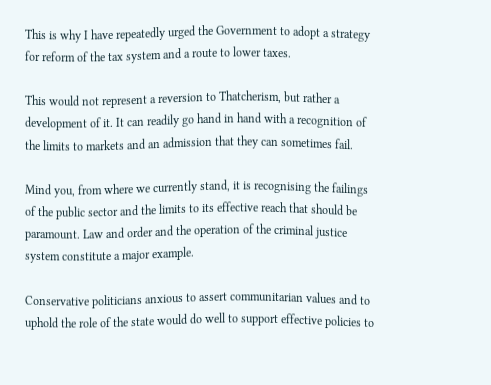This is why I have repeatedly urged the Government to adopt a strategy for reform of the tax system and a route to lower taxes.

This would not represent a reversion to Thatcherism, but rather a development of it. It can readily go hand in hand with a recognition of the limits to markets and an admission that they can sometimes fail.

Mind you, from where we currently stand, it is recognising the failings of the public sector and the limits to its effective reach that should be paramount. Law and order and the operation of the criminal justice system constitute a major example.

Conservative politicians anxious to assert communitarian values and to uphold the role of the state would do well to support effective policies to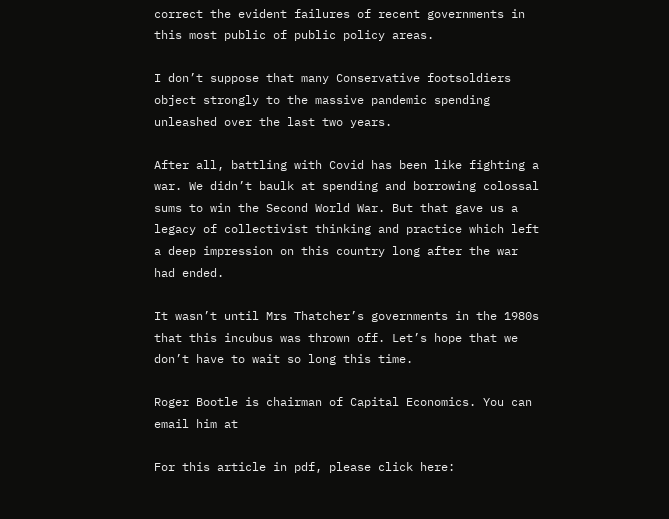correct the evident failures of recent governments in this most public of public policy areas.

I don’t suppose that many Conservative footsoldiers object strongly to the massive pandemic spending unleashed over the last two years.

After all, battling with Covid has been like fighting a war. We didn’t baulk at spending and borrowing colossal sums to win the Second World War. But that gave us a legacy of collectivist thinking and practice which left a deep impression on this country long after the war had ended.

It wasn’t until Mrs Thatcher’s governments in the 1980s that this incubus was thrown off. Let’s hope that we don’t have to wait so long this time.

Roger Bootle is chairman of Capital Economics. You can email him at

For this article in pdf, please click here: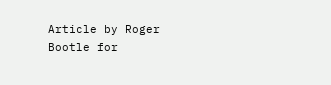Article by Roger Bootle for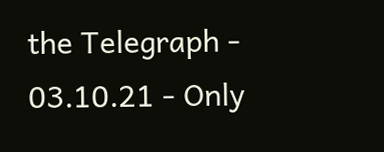the Telegraph - 03.10.21 - Only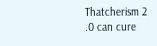Thatcherism 2
.0 can cure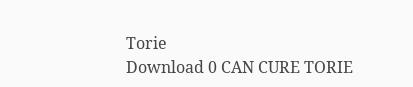Torie
Download 0 CAN CURE TORIE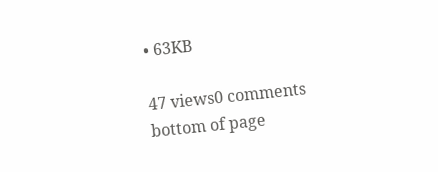• 63KB

47 views0 comments
bottom of page